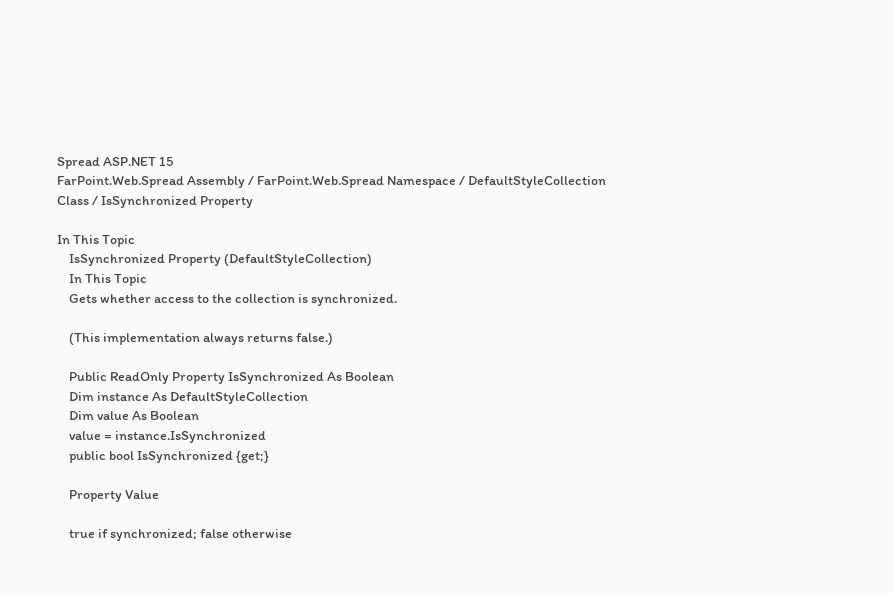Spread ASP.NET 15
FarPoint.Web.Spread Assembly / FarPoint.Web.Spread Namespace / DefaultStyleCollection Class / IsSynchronized Property

In This Topic
    IsSynchronized Property (DefaultStyleCollection)
    In This Topic
    Gets whether access to the collection is synchronized.

    (This implementation always returns false.)

    Public ReadOnly Property IsSynchronized As Boolean
    Dim instance As DefaultStyleCollection
    Dim value As Boolean
    value = instance.IsSynchronized
    public bool IsSynchronized {get;}

    Property Value

    true if synchronized; false otherwise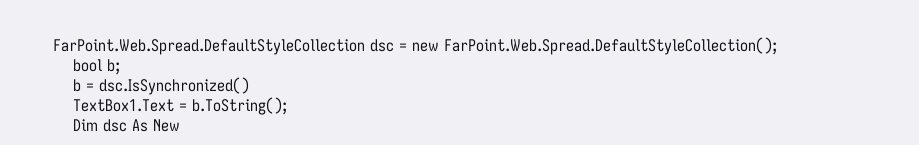FarPoint.Web.Spread.DefaultStyleCollection dsc = new FarPoint.Web.Spread.DefaultStyleCollection();
    bool b;
    b = dsc.IsSynchronized()
    TextBox1.Text = b.ToString();
    Dim dsc As New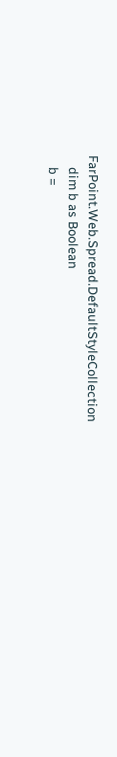FarPoint.Web.Spread.DefaultStyleCollection
    dim b as Boolean
    b =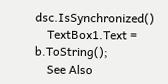dsc.IsSynchronized()
    TextBox1.Text = b.ToString();
    See Also